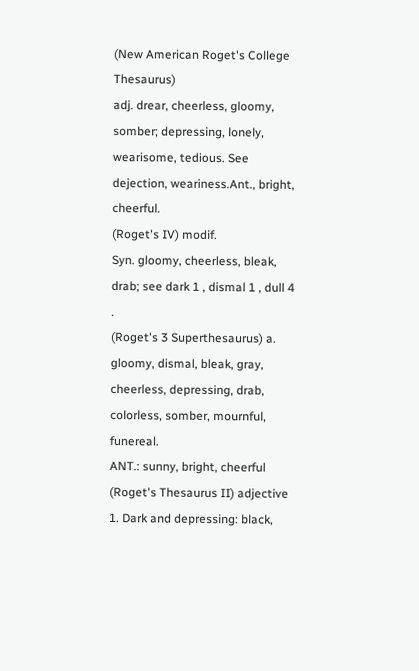(New American Roget's College Thesaurus)
adj. drear, cheerless, gloomy, somber; depressing, lonely, wearisome, tedious. See dejection, weariness.Ant., bright, cheerful.
(Roget's IV) modif.
Syn. gloomy, cheerless, bleak, drab; see dark 1 , dismal 1 , dull 4 .
(Roget's 3 Superthesaurus) a.
gloomy, dismal, bleak, gray, cheerless, depressing, drab, colorless, somber, mournful, funereal.
ANT.: sunny, bright, cheerful
(Roget's Thesaurus II) adjective 1. Dark and depressing: black,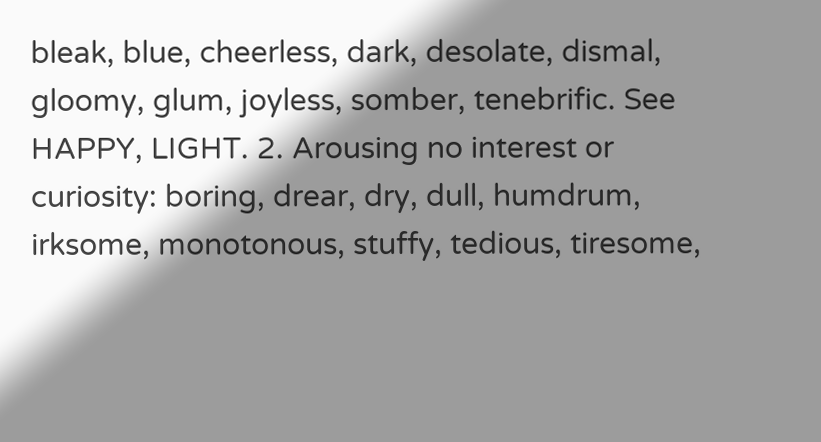bleak, blue, cheerless, dark, desolate, dismal, gloomy, glum, joyless, somber, tenebrific. See HAPPY, LIGHT. 2. Arousing no interest or curiosity: boring, drear, dry, dull, humdrum, irksome, monotonous, stuffy, tedious, tiresome,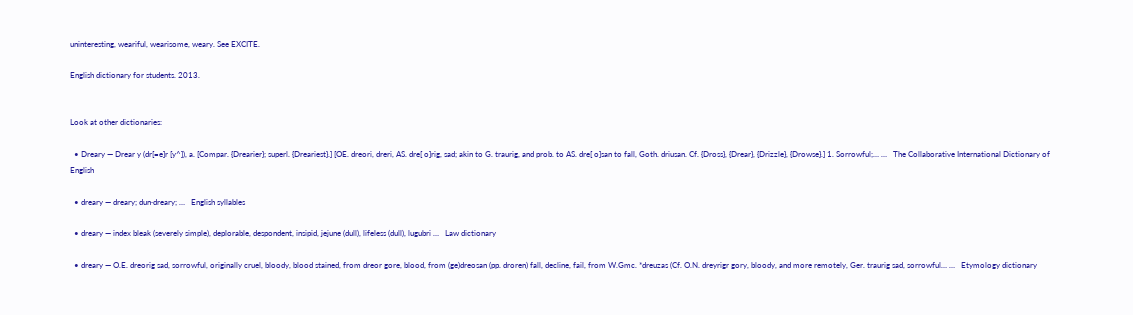uninteresting, weariful, wearisome, weary. See EXCITE.

English dictionary for students. 2013.


Look at other dictionaries:

  • Dreary — Drear y (dr[=e]r [y^]), a. [Compar. {Drearier}; superl. {Dreariest}.] [OE. dreori, dreri, AS. dre[ o]rig, sad; akin to G. traurig, and prob. to AS. dre[ o]san to fall, Goth. driusan. Cf. {Dross}, {Drear}, {Drizzle}, {Drowse}.] 1. Sorrowful;… …   The Collaborative International Dictionary of English

  • dreary — dreary; dun·dreary; …   English syllables

  • dreary — index bleak (severely simple), deplorable, despondent, insipid, jejune (dull), lifeless (dull), lugubri …   Law dictionary

  • dreary — O.E. dreorig sad, sorrowful, originally cruel, bloody, blood stained, from dreor gore, blood, from (ge)dreosan (pp. droren) fall, decline, fail, from W.Gmc. *dreuzas (Cf. O.N. dreyrigr gory, bloody, and more remotely, Ger. traurig sad, sorrowful… …   Etymology dictionary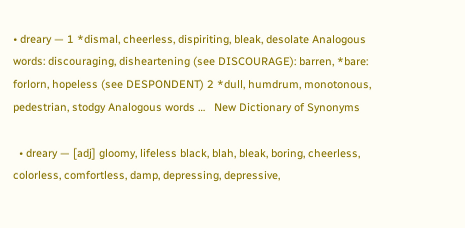• dreary — 1 *dismal, cheerless, dispiriting, bleak, desolate Analogous words: discouraging, disheartening (see DISCOURAGE): barren, *bare: forlorn, hopeless (see DESPONDENT) 2 *dull, humdrum, monotonous, pedestrian, stodgy Analogous words …   New Dictionary of Synonyms

  • dreary — [adj] gloomy, lifeless black, blah, bleak, boring, cheerless, colorless, comfortless, damp, depressing, depressive,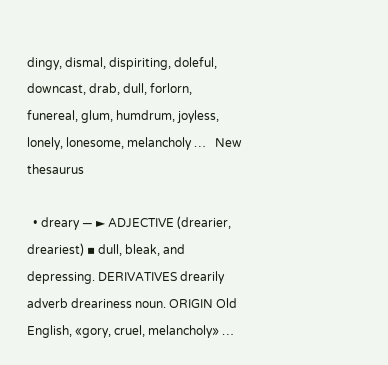dingy, dismal, dispiriting, doleful, downcast, drab, dull, forlorn, funereal, glum, humdrum, joyless, lonely, lonesome, melancholy …   New thesaurus

  • dreary — ► ADJECTIVE (drearier, dreariest) ▪ dull, bleak, and depressing. DERIVATIVES drearily adverb dreariness noun. ORIGIN Old English, «gory, cruel, melancholy» …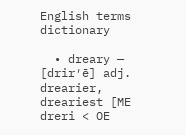English terms dictionary

  • dreary — [drir′ē] adj. drearier, dreariest [ME dreri < OE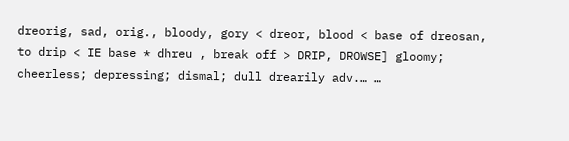dreorig, sad, orig., bloody, gory < dreor, blood < base of dreosan, to drip < IE base * dhreu , break off > DRIP, DROWSE] gloomy; cheerless; depressing; dismal; dull drearily adv.… …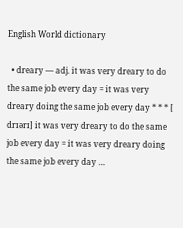English World dictionary

  • dreary — adj. it was very dreary to do the same job every day = it was very dreary doing the same job every day * * * [ drɪərɪ] it was very dreary to do the same job every day = it was very dreary doing the same job every day …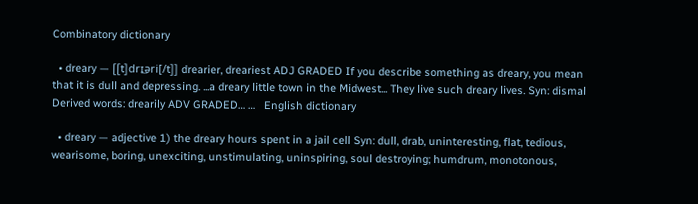Combinatory dictionary

  • dreary — [[t]drɪ͟əri[/t]] drearier, dreariest ADJ GRADED If you describe something as dreary, you mean that it is dull and depressing. ...a dreary little town in the Midwest... They live such dreary lives. Syn: dismal Derived words: drearily ADV GRADED… …   English dictionary

  • dreary — adjective 1) the dreary hours spent in a jail cell Syn: dull, drab, uninteresting, flat, tedious, wearisome, boring, unexciting, unstimulating, uninspiring, soul destroying; humdrum, monotonous,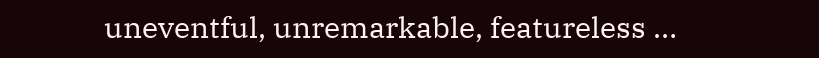uneventful, unremarkable, featureless …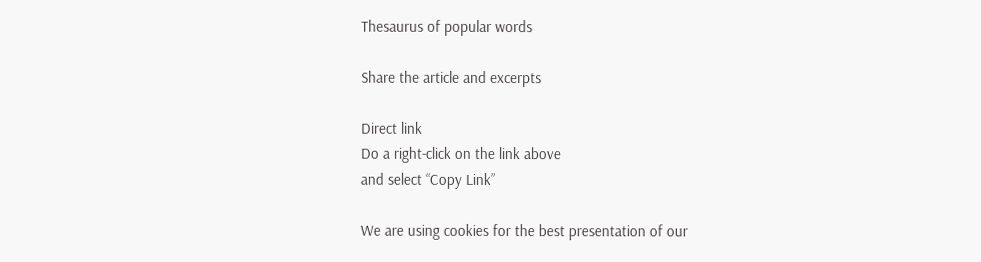Thesaurus of popular words

Share the article and excerpts

Direct link
Do a right-click on the link above
and select “Copy Link”

We are using cookies for the best presentation of our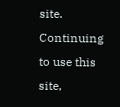site. Continuing to use this site,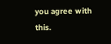you agree with this.